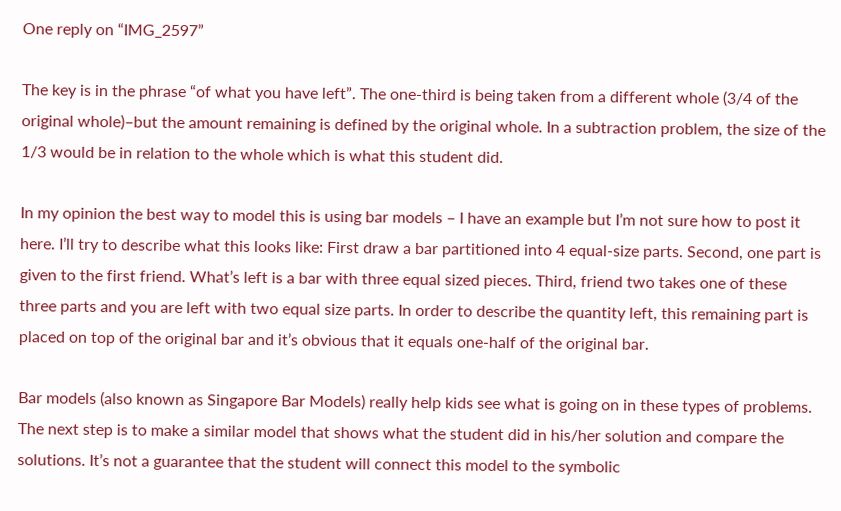One reply on “IMG_2597”

The key is in the phrase “of what you have left”. The one-third is being taken from a different whole (3/4 of the original whole)–but the amount remaining is defined by the original whole. In a subtraction problem, the size of the 1/3 would be in relation to the whole which is what this student did.

In my opinion the best way to model this is using bar models – I have an example but I’m not sure how to post it here. I’ll try to describe what this looks like: First draw a bar partitioned into 4 equal-size parts. Second, one part is given to the first friend. What’s left is a bar with three equal sized pieces. Third, friend two takes one of these three parts and you are left with two equal size parts. In order to describe the quantity left, this remaining part is placed on top of the original bar and it’s obvious that it equals one-half of the original bar.

Bar models (also known as Singapore Bar Models) really help kids see what is going on in these types of problems. The next step is to make a similar model that shows what the student did in his/her solution and compare the solutions. It’s not a guarantee that the student will connect this model to the symbolic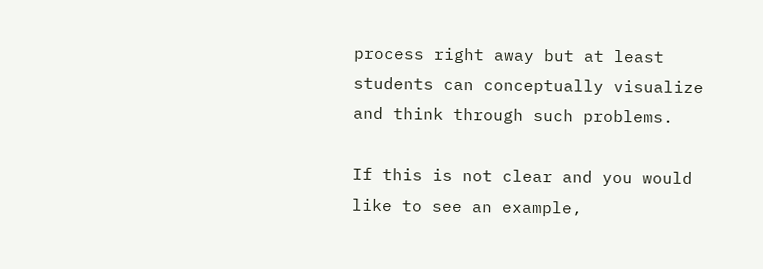process right away but at least students can conceptually visualize and think through such problems.

If this is not clear and you would like to see an example,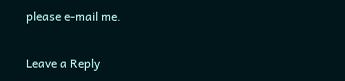please e-mail me.

Leave a Reply